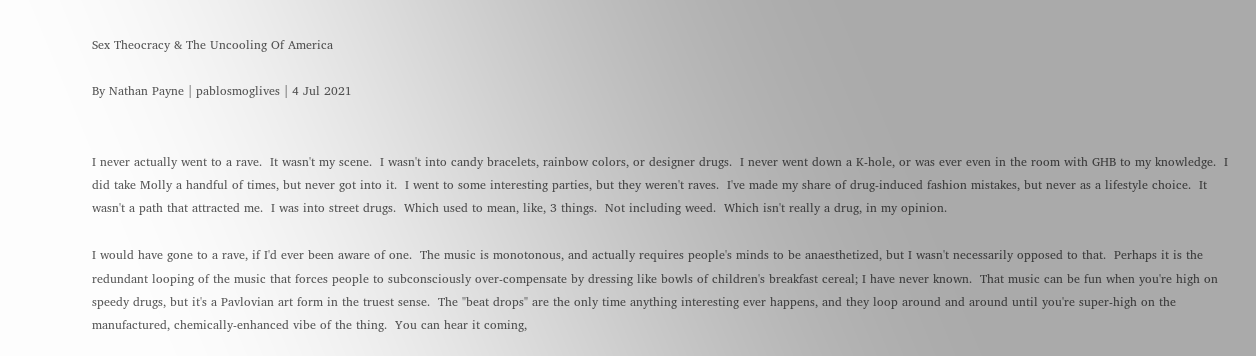Sex Theocracy & The Uncooling Of America

By Nathan Payne | pablosmoglives | 4 Jul 2021


I never actually went to a rave.  It wasn't my scene.  I wasn't into candy bracelets, rainbow colors, or designer drugs.  I never went down a K-hole, or was ever even in the room with GHB to my knowledge.  I did take Molly a handful of times, but never got into it.  I went to some interesting parties, but they weren't raves.  I've made my share of drug-induced fashion mistakes, but never as a lifestyle choice.  It wasn't a path that attracted me.  I was into street drugs.  Which used to mean, like, 3 things.  Not including weed.  Which isn't really a drug, in my opinion.

I would have gone to a rave, if I'd ever been aware of one.  The music is monotonous, and actually requires people's minds to be anaesthetized, but I wasn't necessarily opposed to that.  Perhaps it is the redundant looping of the music that forces people to subconsciously over-compensate by dressing like bowls of children's breakfast cereal; I have never known.  That music can be fun when you're high on speedy drugs, but it's a Pavlovian art form in the truest sense.  The "beat drops" are the only time anything interesting ever happens, and they loop around and around until you're super-high on the manufactured, chemically-enhanced vibe of the thing.  You can hear it coming,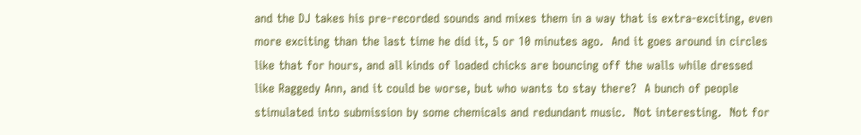and the DJ takes his pre-recorded sounds and mixes them in a way that is extra-exciting, even more exciting than the last time he did it, 5 or 10 minutes ago.  And it goes around in circles like that for hours, and all kinds of loaded chicks are bouncing off the walls while dressed like Raggedy Ann, and it could be worse, but who wants to stay there?  A bunch of people stimulated into submission by some chemicals and redundant music.  Not interesting.  Not for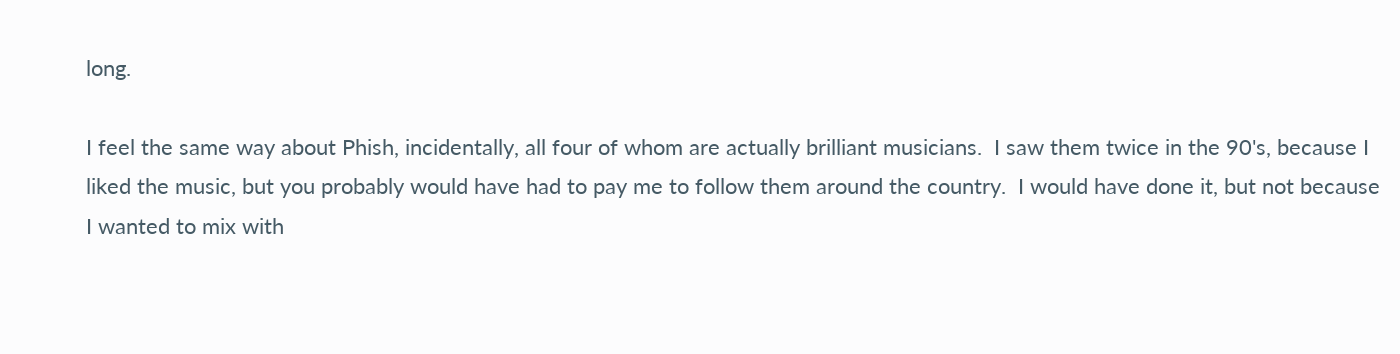long.

I feel the same way about Phish, incidentally, all four of whom are actually brilliant musicians.  I saw them twice in the 90's, because I liked the music, but you probably would have had to pay me to follow them around the country.  I would have done it, but not because I wanted to mix with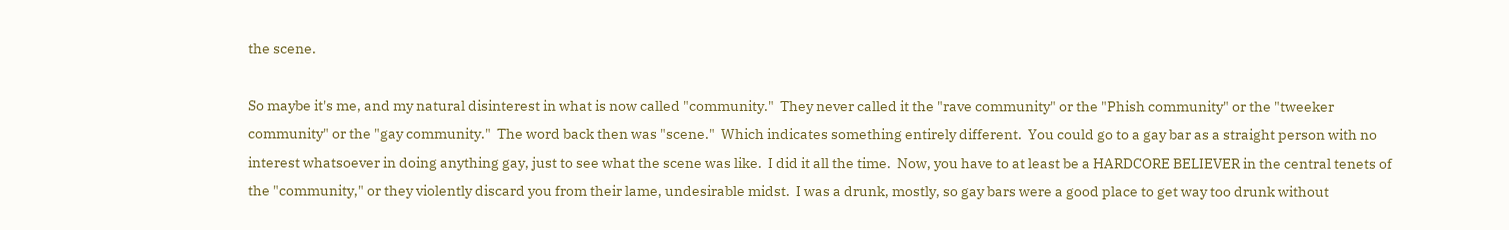the scene.

So maybe it's me, and my natural disinterest in what is now called "community."  They never called it the "rave community" or the "Phish community" or the "tweeker community" or the "gay community."  The word back then was "scene."  Which indicates something entirely different.  You could go to a gay bar as a straight person with no interest whatsoever in doing anything gay, just to see what the scene was like.  I did it all the time.  Now, you have to at least be a HARDCORE BELIEVER in the central tenets of the "community," or they violently discard you from their lame, undesirable midst.  I was a drunk, mostly, so gay bars were a good place to get way too drunk without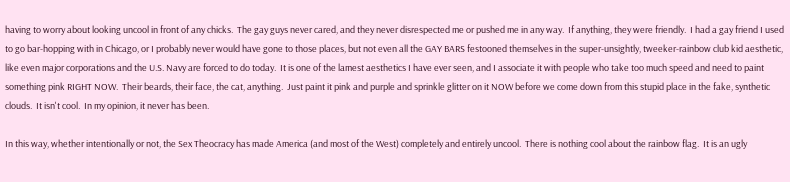having to worry about looking uncool in front of any chicks.  The gay guys never cared, and they never disrespected me or pushed me in any way.  If anything, they were friendly.  I had a gay friend I used to go bar-hopping with in Chicago, or I probably never would have gone to those places, but not even all the GAY BARS festooned themselves in the super-unsightly, tweeker-rainbow club kid aesthetic, like even major corporations and the U.S. Navy are forced to do today.  It is one of the lamest aesthetics I have ever seen, and I associate it with people who take too much speed and need to paint something pink RIGHT NOW.  Their beards, their face, the cat, anything.  Just paint it pink and purple and sprinkle glitter on it NOW before we come down from this stupid place in the fake, synthetic clouds.  It isn't cool.  In my opinion, it never has been.

In this way, whether intentionally or not, the Sex Theocracy has made America (and most of the West) completely and entirely uncool.  There is nothing cool about the rainbow flag.  It is an ugly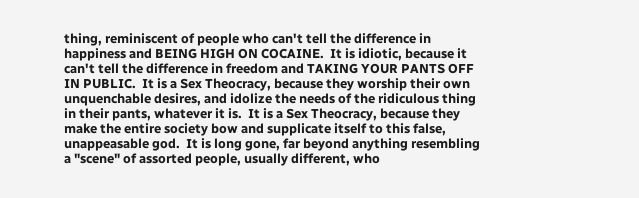thing, reminiscent of people who can't tell the difference in happiness and BEING HIGH ON COCAINE.  It is idiotic, because it can't tell the difference in freedom and TAKING YOUR PANTS OFF IN PUBLIC.  It is a Sex Theocracy, because they worship their own unquenchable desires, and idolize the needs of the ridiculous thing in their pants, whatever it is.  It is a Sex Theocracy, because they make the entire society bow and supplicate itself to this false, unappeasable god.  It is long gone, far beyond anything resembling a "scene" of assorted people, usually different, who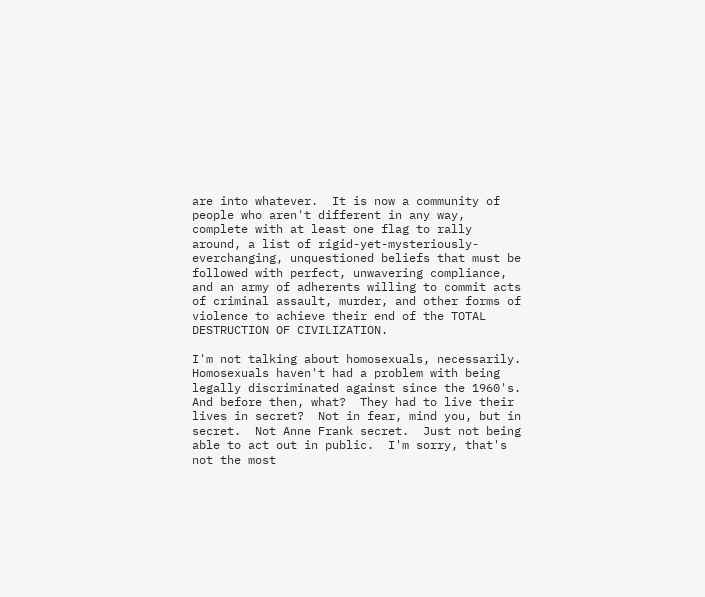are into whatever.  It is now a community of people who aren't different in any way, complete with at least one flag to rally around, a list of rigid-yet-mysteriously-everchanging, unquestioned beliefs that must be followed with perfect, unwavering compliance, and an army of adherents willing to commit acts of criminal assault, murder, and other forms of violence to achieve their end of the TOTAL DESTRUCTION OF CIVILIZATION.

I'm not talking about homosexuals, necessarily.  Homosexuals haven't had a problem with being legally discriminated against since the 1960's.  And before then, what?  They had to live their lives in secret?  Not in fear, mind you, but in secret.  Not Anne Frank secret.  Just not being able to act out in public.  I'm sorry, that's not the most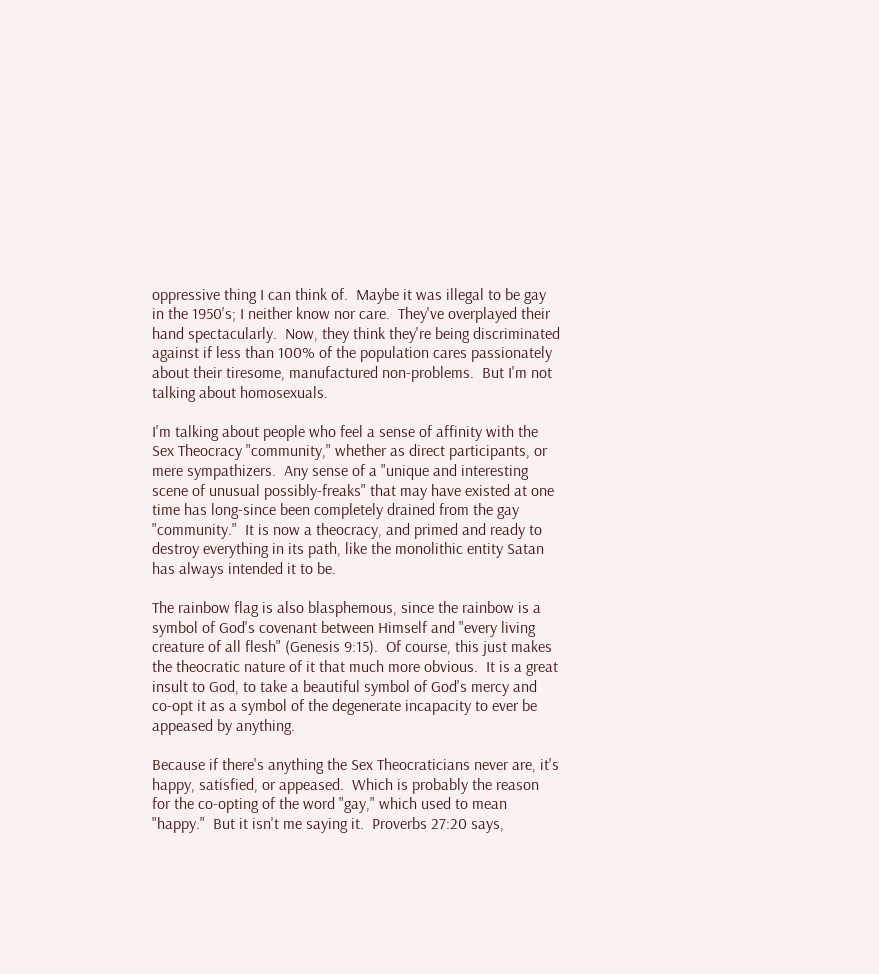oppressive thing I can think of.  Maybe it was illegal to be gay in the 1950's; I neither know nor care.  They've overplayed their hand spectacularly.  Now, they think they're being discriminated against if less than 100% of the population cares passionately about their tiresome, manufactured non-problems.  But I'm not talking about homosexuals.

I'm talking about people who feel a sense of affinity with the Sex Theocracy "community," whether as direct participants, or mere sympathizers.  Any sense of a "unique and interesting scene of unusual possibly-freaks" that may have existed at one time has long-since been completely drained from the gay "community."  It is now a theocracy, and primed and ready to destroy everything in its path, like the monolithic entity Satan has always intended it to be.

The rainbow flag is also blasphemous, since the rainbow is a symbol of God's covenant between Himself and "every living creature of all flesh" (Genesis 9:15).  Of course, this just makes the theocratic nature of it that much more obvious.  It is a great insult to God, to take a beautiful symbol of God's mercy and co-opt it as a symbol of the degenerate incapacity to ever be appeased by anything.

Because if there's anything the Sex Theocraticians never are, it's happy, satisfied, or appeased.  Which is probably the reason for the co-opting of the word "gay," which used to mean "happy."  But it isn't me saying it.  Proverbs 27:20 says,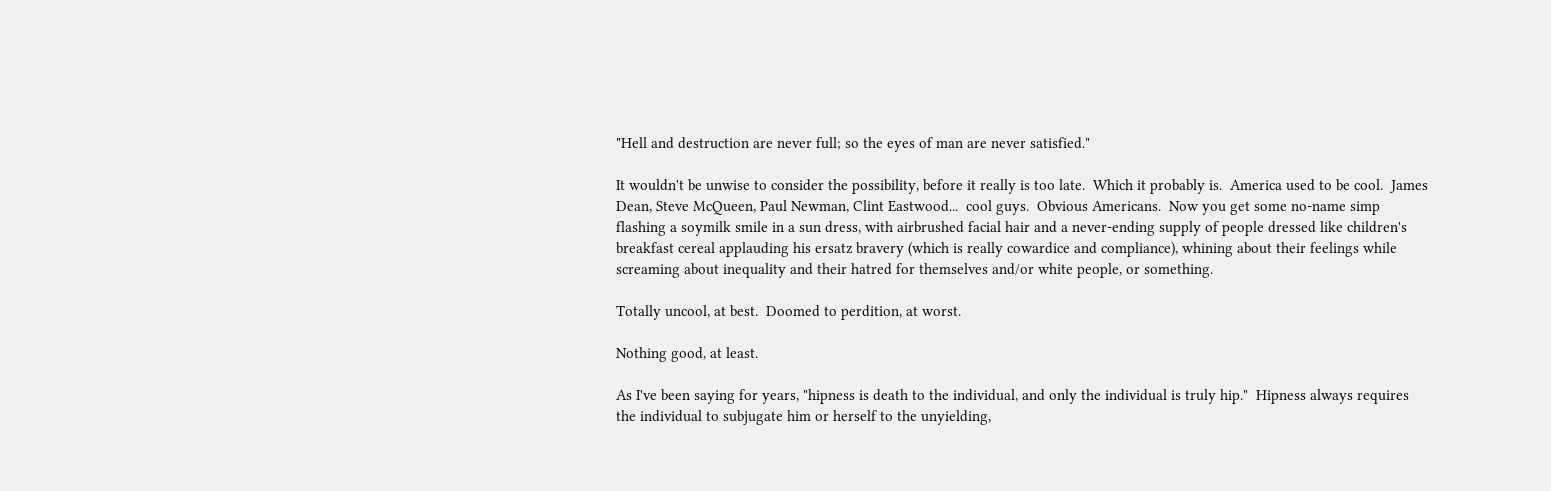"Hell and destruction are never full; so the eyes of man are never satisfied."

It wouldn't be unwise to consider the possibility, before it really is too late.  Which it probably is.  America used to be cool.  James Dean, Steve McQueen, Paul Newman, Clint Eastwood...  cool guys.  Obvious Americans.  Now you get some no-name simp flashing a soymilk smile in a sun dress, with airbrushed facial hair and a never-ending supply of people dressed like children's breakfast cereal applauding his ersatz bravery (which is really cowardice and compliance), whining about their feelings while screaming about inequality and their hatred for themselves and/or white people, or something.

Totally uncool, at best.  Doomed to perdition, at worst.

Nothing good, at least.

As I've been saying for years, "hipness is death to the individual, and only the individual is truly hip."  Hipness always requires the individual to subjugate him or herself to the unyielding,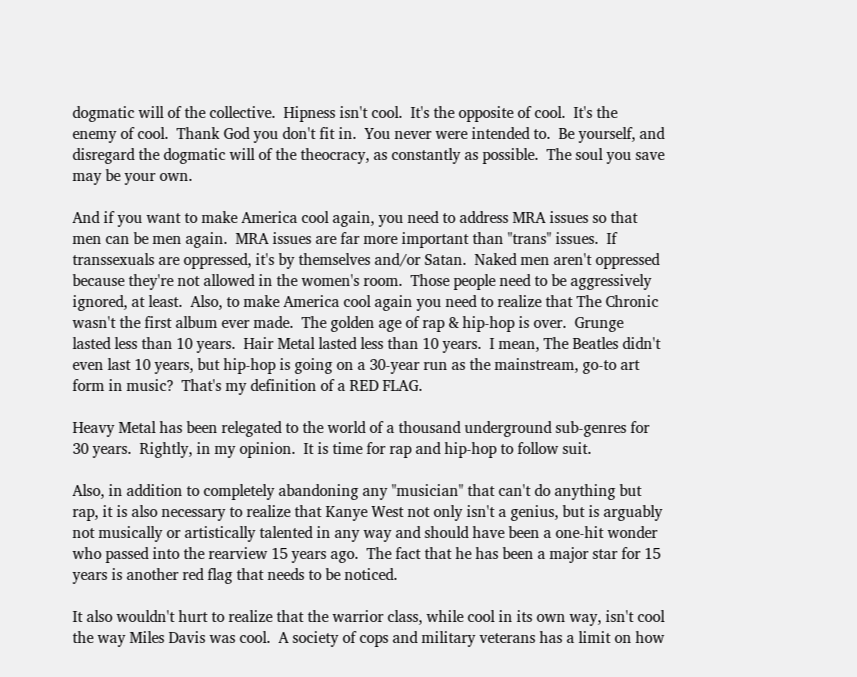dogmatic will of the collective.  Hipness isn't cool.  It's the opposite of cool.  It's the enemy of cool.  Thank God you don't fit in.  You never were intended to.  Be yourself, and disregard the dogmatic will of the theocracy, as constantly as possible.  The soul you save may be your own.

And if you want to make America cool again, you need to address MRA issues so that men can be men again.  MRA issues are far more important than "trans" issues.  If transsexuals are oppressed, it's by themselves and/or Satan.  Naked men aren't oppressed because they're not allowed in the women's room.  Those people need to be aggressively ignored, at least.  Also, to make America cool again you need to realize that The Chronic wasn't the first album ever made.  The golden age of rap & hip-hop is over.  Grunge lasted less than 10 years.  Hair Metal lasted less than 10 years.  I mean, The Beatles didn't even last 10 years, but hip-hop is going on a 30-year run as the mainstream, go-to art form in music?  That's my definition of a RED FLAG.

Heavy Metal has been relegated to the world of a thousand underground sub-genres for 30 years.  Rightly, in my opinion.  It is time for rap and hip-hop to follow suit.

Also, in addition to completely abandoning any "musician" that can't do anything but rap, it is also necessary to realize that Kanye West not only isn't a genius, but is arguably not musically or artistically talented in any way and should have been a one-hit wonder who passed into the rearview 15 years ago.  The fact that he has been a major star for 15 years is another red flag that needs to be noticed.

It also wouldn't hurt to realize that the warrior class, while cool in its own way, isn't cool the way Miles Davis was cool.  A society of cops and military veterans has a limit on how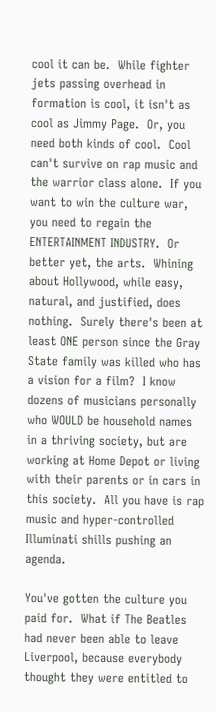cool it can be.  While fighter jets passing overhead in formation is cool, it isn't as cool as Jimmy Page.  Or, you need both kinds of cool.  Cool can't survive on rap music and the warrior class alone.  If you want to win the culture war, you need to regain the ENTERTAINMENT INDUSTRY.  Or better yet, the arts.  Whining about Hollywood, while easy, natural, and justified, does nothing.  Surely there's been at least ONE person since the Gray State family was killed who has a vision for a film?  I know dozens of musicians personally who WOULD be household names in a thriving society, but are working at Home Depot or living with their parents or in cars in this society.  All you have is rap music and hyper-controlled Illuminati shills pushing an agenda.

You've gotten the culture you paid for.  What if The Beatles had never been able to leave Liverpool, because everybody thought they were entitled to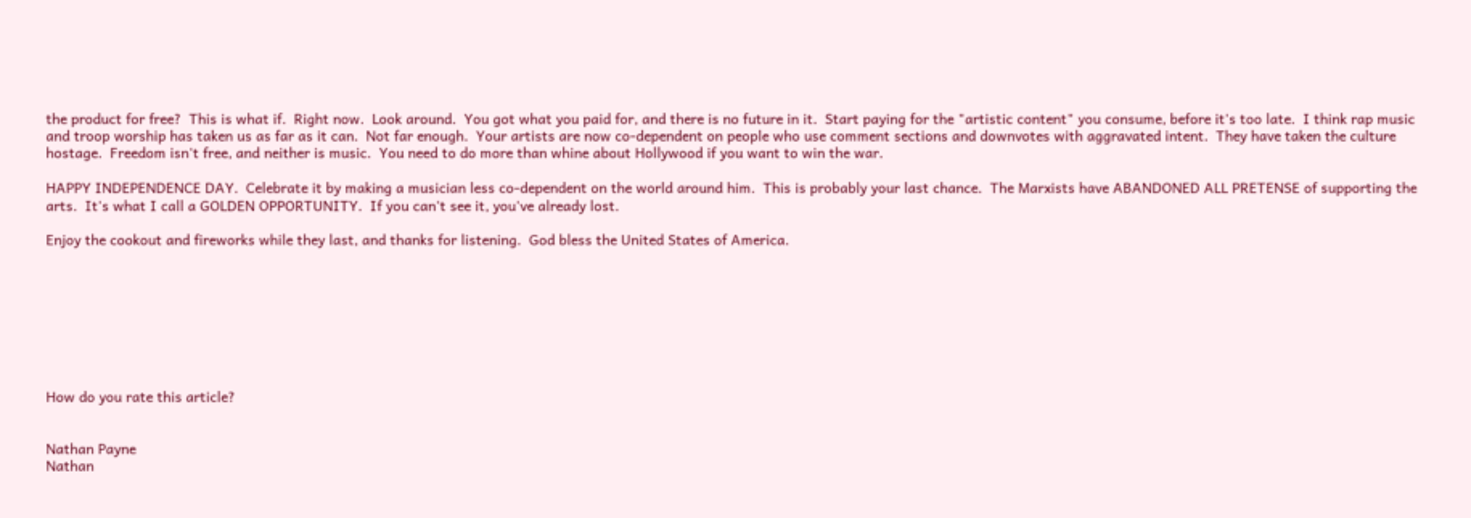the product for free?  This is what if.  Right now.  Look around.  You got what you paid for, and there is no future in it.  Start paying for the "artistic content" you consume, before it's too late.  I think rap music and troop worship has taken us as far as it can.  Not far enough.  Your artists are now co-dependent on people who use comment sections and downvotes with aggravated intent.  They have taken the culture hostage.  Freedom isn't free, and neither is music.  You need to do more than whine about Hollywood if you want to win the war.

HAPPY INDEPENDENCE DAY.  Celebrate it by making a musician less co-dependent on the world around him.  This is probably your last chance.  The Marxists have ABANDONED ALL PRETENSE of supporting the arts.  It's what I call a GOLDEN OPPORTUNITY.  If you can't see it, you've already lost.

Enjoy the cookout and fireworks while they last, and thanks for listening.  God bless the United States of America.








How do you rate this article?


Nathan Payne
Nathan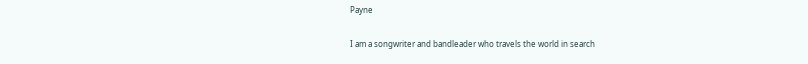Payne

I am a songwriter and bandleader who travels the world in search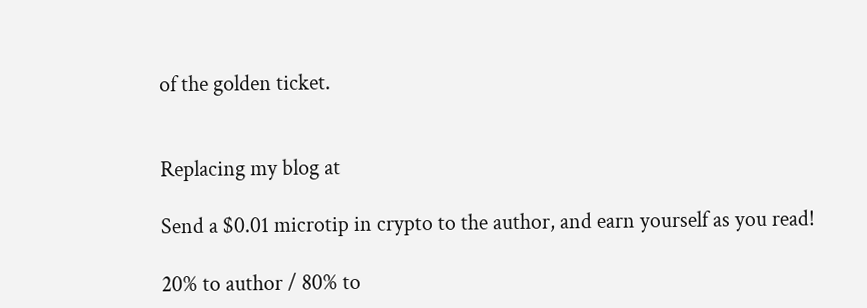of the golden ticket.


Replacing my blog at

Send a $0.01 microtip in crypto to the author, and earn yourself as you read!

20% to author / 80% to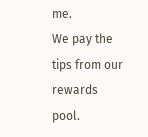me.
We pay the tips from our rewards pool.